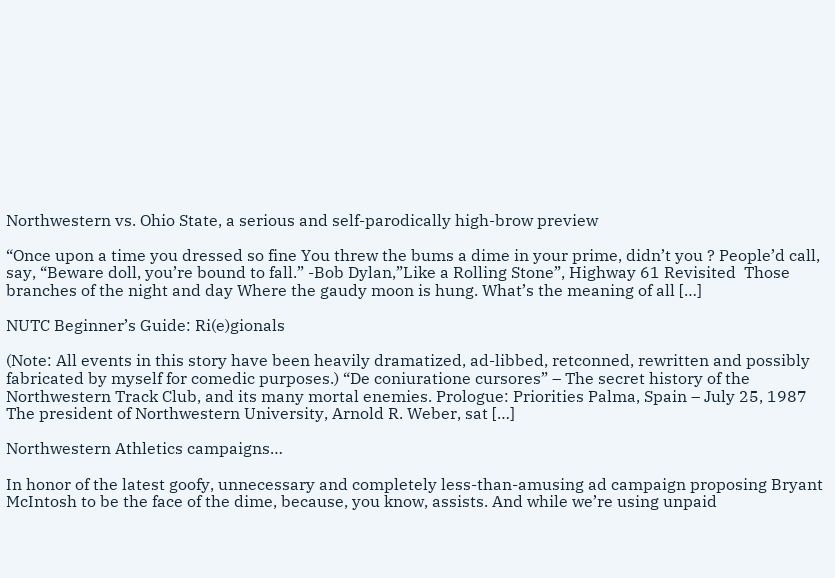Northwestern vs. Ohio State, a serious and self-parodically high-brow preview

“Once upon a time you dressed so fine You threw the bums a dime in your prime, didn’t you ? People’d call, say, “Beware doll, you’re bound to fall.” -Bob Dylan,”Like a Rolling Stone”, Highway 61 Revisited  Those branches of the night and day Where the gaudy moon is hung. What’s the meaning of all […]

NUTC Beginner’s Guide: Ri(e)gionals

(Note: All events in this story have been heavily dramatized, ad-libbed, retconned, rewritten and possibly fabricated by myself for comedic purposes.) “De coniuratione cursores” – The secret history of the Northwestern Track Club, and its many mortal enemies. Prologue: Priorities Palma, Spain – July 25, 1987 The president of Northwestern University, Arnold R. Weber, sat […]

Northwestern Athletics campaigns…

In honor of the latest goofy, unnecessary and completely less-than-amusing ad campaign proposing Bryant McIntosh to be the face of the dime, because, you know, assists. And while we’re using unpaid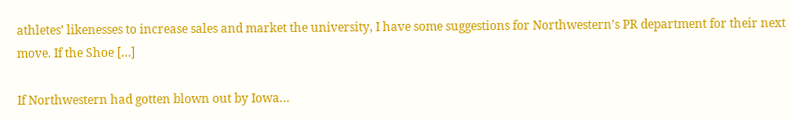athletes’ likenesses to increase sales and market the university, I have some suggestions for Northwestern’s PR department for their next move. If the Shoe […]

If Northwestern had gotten blown out by Iowa…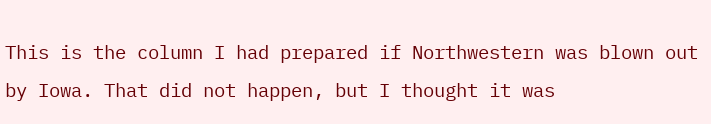This is the column I had prepared if Northwestern was blown out by Iowa. That did not happen, but I thought it was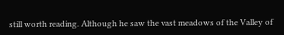still worth reading. Although he saw the vast meadows of the Valley of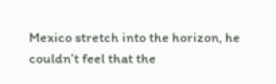Mexico stretch into the horizon, he couldn’t feel that the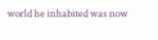world he inhabited was now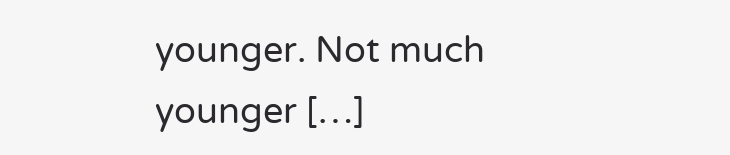younger. Not much younger […]